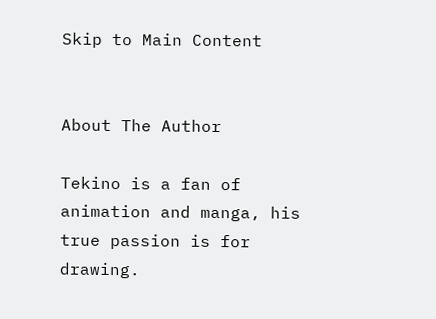Skip to Main Content


About The Author

Tekino is a fan of animation and manga, his true passion is for drawing.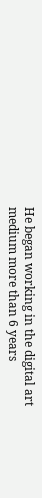He began working in the digital art medium more than 6 years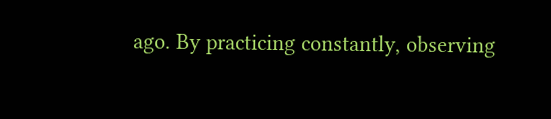ago. By practicing constantly, observing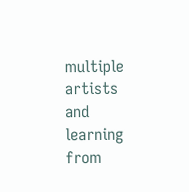multiple artists and learning from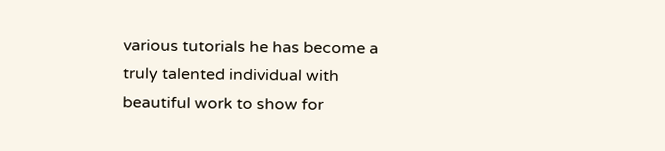various tutorials he has become a truly talented individual with beautiful work to show for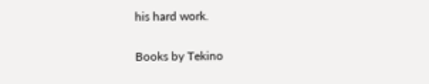his hard work.

Books by Tekino